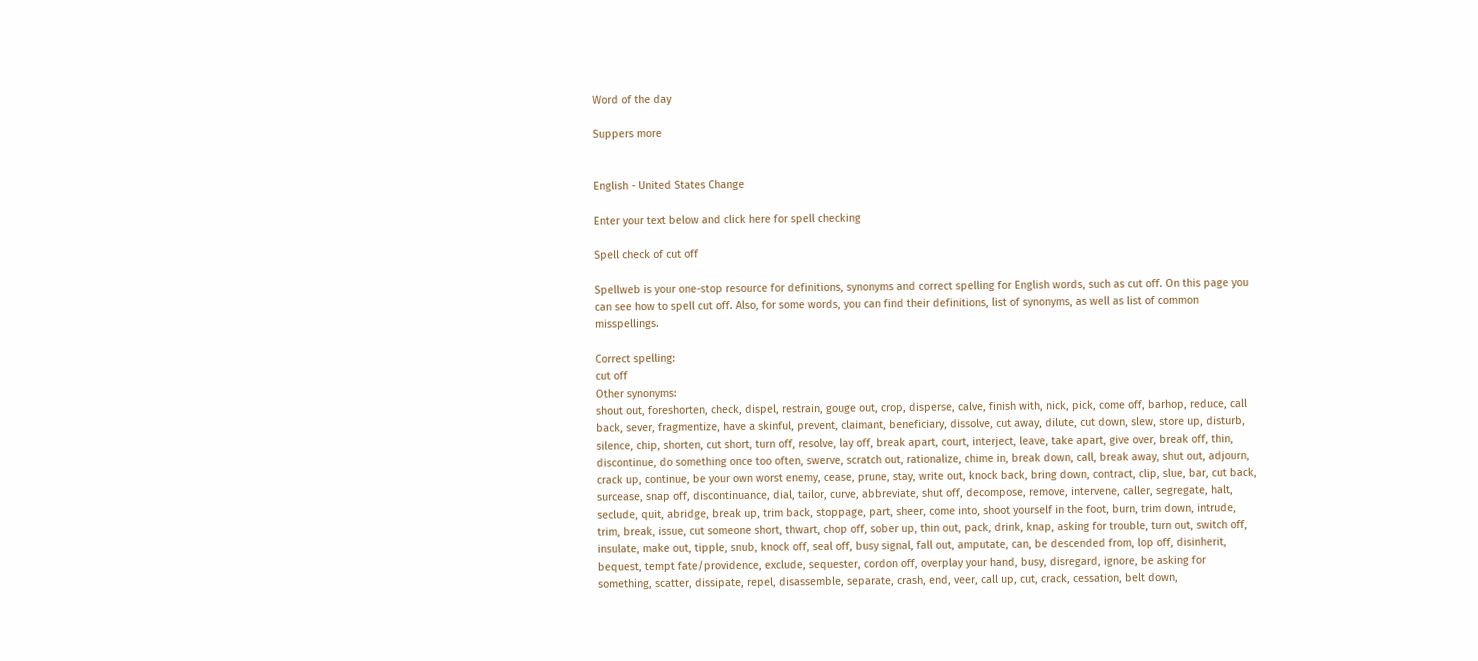Word of the day

Suppers more


English - United States Change

Enter your text below and click here for spell checking

Spell check of cut off

Spellweb is your one-stop resource for definitions, synonyms and correct spelling for English words, such as cut off. On this page you can see how to spell cut off. Also, for some words, you can find their definitions, list of synonyms, as well as list of common misspellings.

Correct spelling:
cut off
Other synonyms:
shout out, foreshorten, check, dispel, restrain, gouge out, crop, disperse, calve, finish with, nick, pick, come off, barhop, reduce, call back, sever, fragmentize, have a skinful, prevent, claimant, beneficiary, dissolve, cut away, dilute, cut down, slew, store up, disturb, silence, chip, shorten, cut short, turn off, resolve, lay off, break apart, court, interject, leave, take apart, give over, break off, thin, discontinue, do something once too often, swerve, scratch out, rationalize, chime in, break down, call, break away, shut out, adjourn, crack up, continue, be your own worst enemy, cease, prune, stay, write out, knock back, bring down, contract, clip, slue, bar, cut back, surcease, snap off, discontinuance, dial, tailor, curve, abbreviate, shut off, decompose, remove, intervene, caller, segregate, halt, seclude, quit, abridge, break up, trim back, stoppage, part, sheer, come into, shoot yourself in the foot, burn, trim down, intrude, trim, break, issue, cut someone short, thwart, chop off, sober up, thin out, pack, drink, knap, asking for trouble, turn out, switch off, insulate, make out, tipple, snub, knock off, seal off, busy signal, fall out, amputate, can, be descended from, lop off, disinherit, bequest, tempt fate/providence, exclude, sequester, cordon off, overplay your hand, busy, disregard, ignore, be asking for something, scatter, dissipate, repel, disassemble, separate, crash, end, veer, call up, cut, crack, cessation, belt down,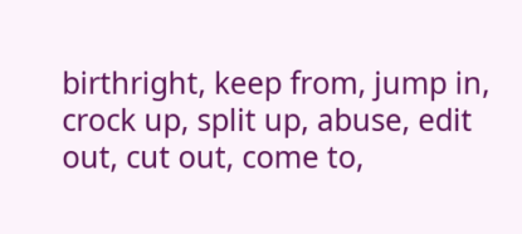birthright, keep from, jump in, crock up, split up, abuse, edit out, cut out, come to,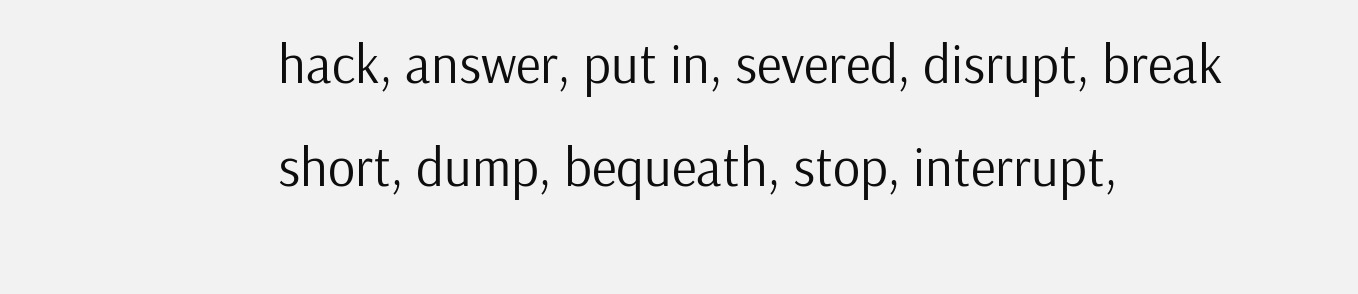hack, answer, put in, severed, disrupt, break short, dump, bequeath, stop, interrupt,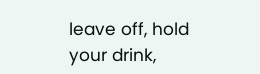leave off, hold your drink,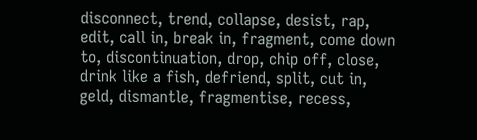disconnect, trend, collapse, desist, rap, edit, call in, break in, fragment, come down to, discontinuation, drop, chip off, close, drink like a fish, defriend, split, cut in, geld, dismantle, fragmentise, recess,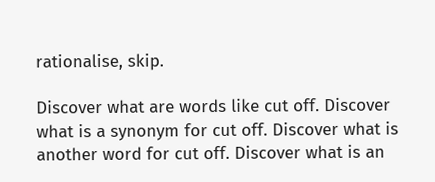rationalise, skip.

Discover what are words like cut off. Discover what is a synonym for cut off. Discover what is another word for cut off. Discover what is an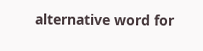alternative word for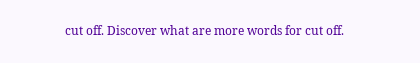cut off. Discover what are more words for cut off.